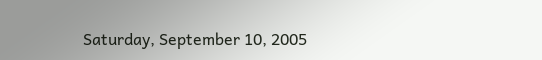Saturday, September 10, 2005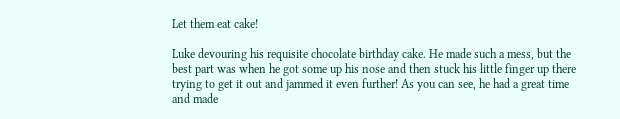Let them eat cake!

Luke devouring his requisite chocolate birthday cake. He made such a mess, but the best part was when he got some up his nose and then stuck his little finger up there trying to get it out and jammed it even further! As you can see, he had a great time and made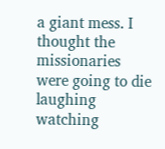a giant mess. I thought the missionaries were going to die laughing watching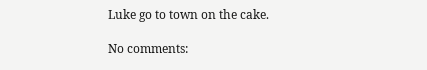Luke go to town on the cake.

No comments: